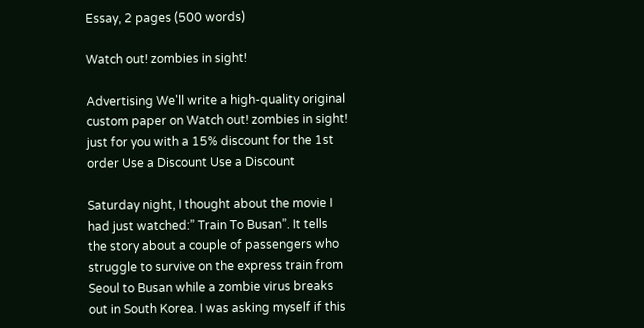Essay, 2 pages (500 words)

Watch out! zombies in sight!

Advertising We'll write a high-quality original custom paper on Watch out! zombies in sight! just for you with a 15% discount for the 1st order Use a Discount Use a Discount

Saturday night, I thought about the movie I had just watched:” Train To Busan”. It tells the story about a couple of passengers who struggle to survive on the express train from Seoul to Busan while a zombie virus breaks out in South Korea. I was asking myself if this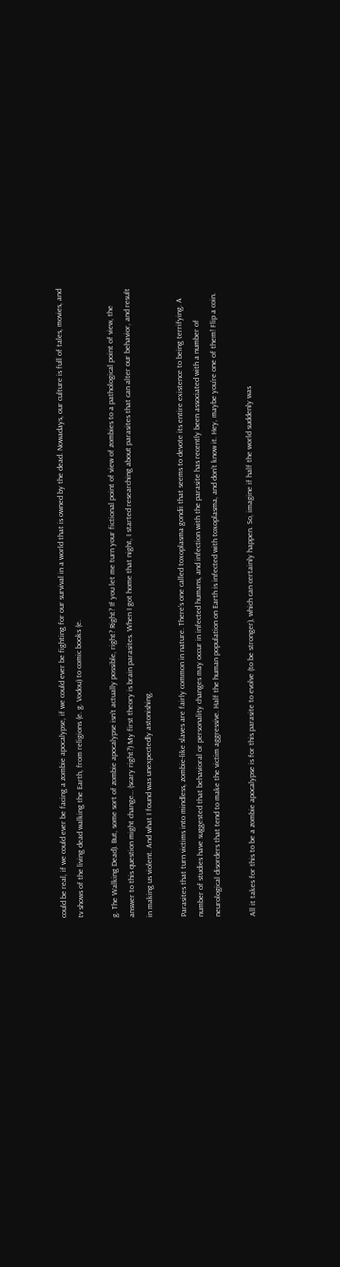could be real, if we could ever be facing a zombie apocalypse, if we could ever be fighting for our survival in a world that is owned by the dead. Nowadays, our culture is full of tales, movies, and tv shows of the living dead walking the Earth, from religions (e. g. Vodou) to comic books (e.

g. The Walking Dead). But, some sort of zombie apocalypse isn’t actually possible, right? Right? If you let me turn your fictional point of view of zombies to a pathological point of view, the answer to this question might change… (scary right?) My first theory is brain parasites. When I got home that night, I started researching about parasites that can alter our behavior, and result in making us violent. And what I found was unexpectedly astonishing.

Parasites that turn victims into mindless, zombie-like slaves are fairly common in nature. There’s one called toxoplasma gondii that seems to devote its entire existence to being terrifying. A number of studies have suggested that behavioral or personality changes may occur in infected humans, and infection with the parasite has recently been associated with a number of neurological disorders that tend to make the victim aggressive. Half the human population on Earth is infected with toxoplasma, and don’t know it. Hey, maybe you’re one of them! Flip a coin.

All it takes for this to be a zombie apocalypse is for this parasite to evolve (to be stronger), which can certainly happen. So, imagine if half the world suddenly was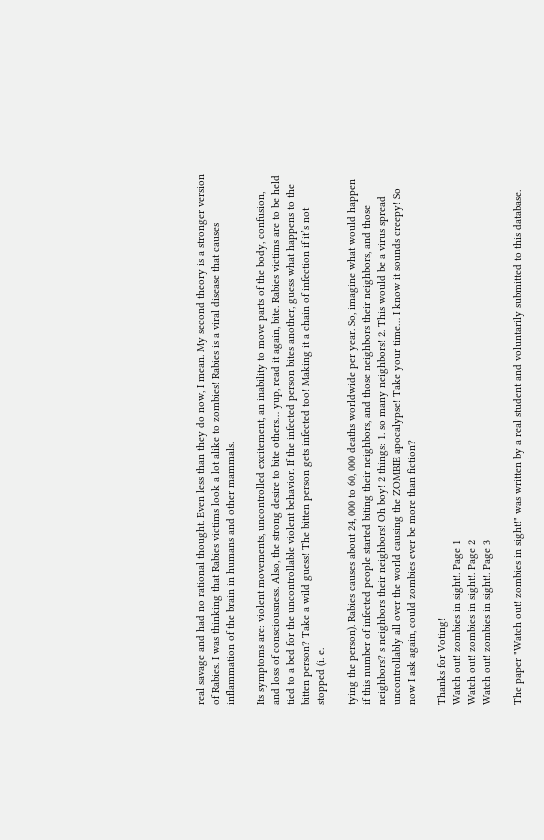real savage and had no rational thought. Even less than they do now, I mean. My second theory is a stronger version of Rabies. I was thinking that Rabies victims look a lot alike to zombies! Rabies is a viral disease that causes inflammation of the brain in humans and other mammals.

Its symptoms are: violent movements, uncontrolled excitement, an inability to move parts of the body, confusion, and loss of consciousness. Also, the strong desire to bite others… yup, read it again, bite. Rabies victims are to be held tied to a bed for the uncontrollable violent behavior. If the infected person bites another, guess what happens to the bitten person? Take a wild guess! The bitten person gets infected too! Making it a chain of infection if it’s not stopped (i. e.

tying the person). Rabies causes about 24, 000 to 60, 000 deaths worldwide per year. So, imagine what would happen if this number of infected people started biting their neighbors, and those neighbors their neighbors, and those neighbors? s neighbors their neighbors! Oh boy! 2 things: 1. so many neighbors! 2. This would be a virus spread uncontrollably all over the world causing the ZOMBIE apocalypse! Take your time… I know it sounds creepy! So now I ask again, could zombies ever be more than fiction?

Thanks for Voting!
Watch out! zombies in sight!. Page 1
Watch out! zombies in sight!. Page 2
Watch out! zombies in sight!. Page 3

The paper "Watch out! zombies in sight!" was written by a real student and voluntarily submitted to this database.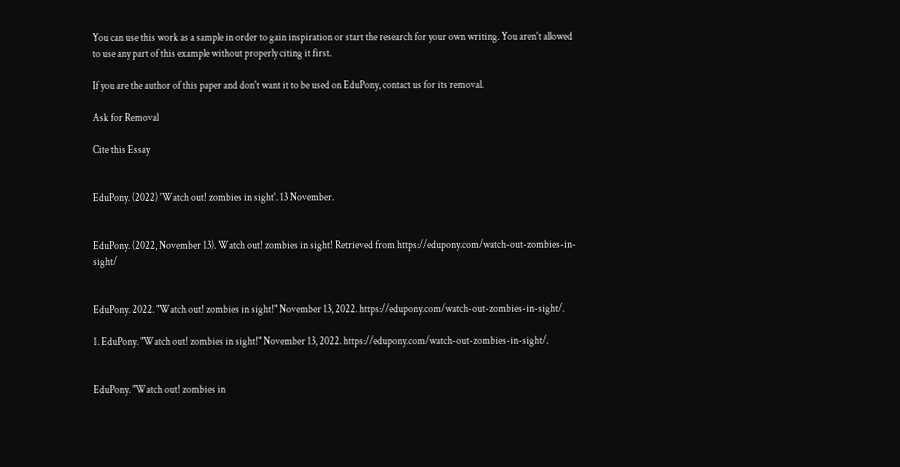You can use this work as a sample in order to gain inspiration or start the research for your own writing. You aren't allowed to use any part of this example without properly citing it first.

If you are the author of this paper and don't want it to be used on EduPony, contact us for its removal.

Ask for Removal

Cite this Essay


EduPony. (2022) 'Watch out! zombies in sight'. 13 November.


EduPony. (2022, November 13). Watch out! zombies in sight! Retrieved from https://edupony.com/watch-out-zombies-in-sight/


EduPony. 2022. "Watch out! zombies in sight!" November 13, 2022. https://edupony.com/watch-out-zombies-in-sight/.

1. EduPony. "Watch out! zombies in sight!" November 13, 2022. https://edupony.com/watch-out-zombies-in-sight/.


EduPony. "Watch out! zombies in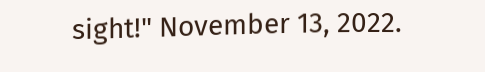sight!" November 13, 2022.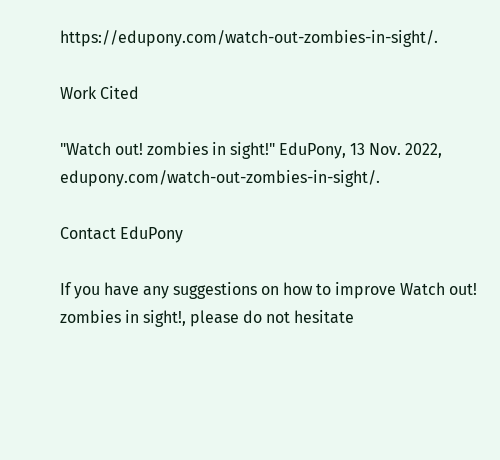https://edupony.com/watch-out-zombies-in-sight/.

Work Cited

"Watch out! zombies in sight!" EduPony, 13 Nov. 2022, edupony.com/watch-out-zombies-in-sight/.

Contact EduPony

If you have any suggestions on how to improve Watch out! zombies in sight!, please do not hesitate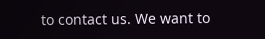to contact us. We want to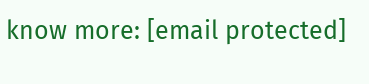know more: [email protected]